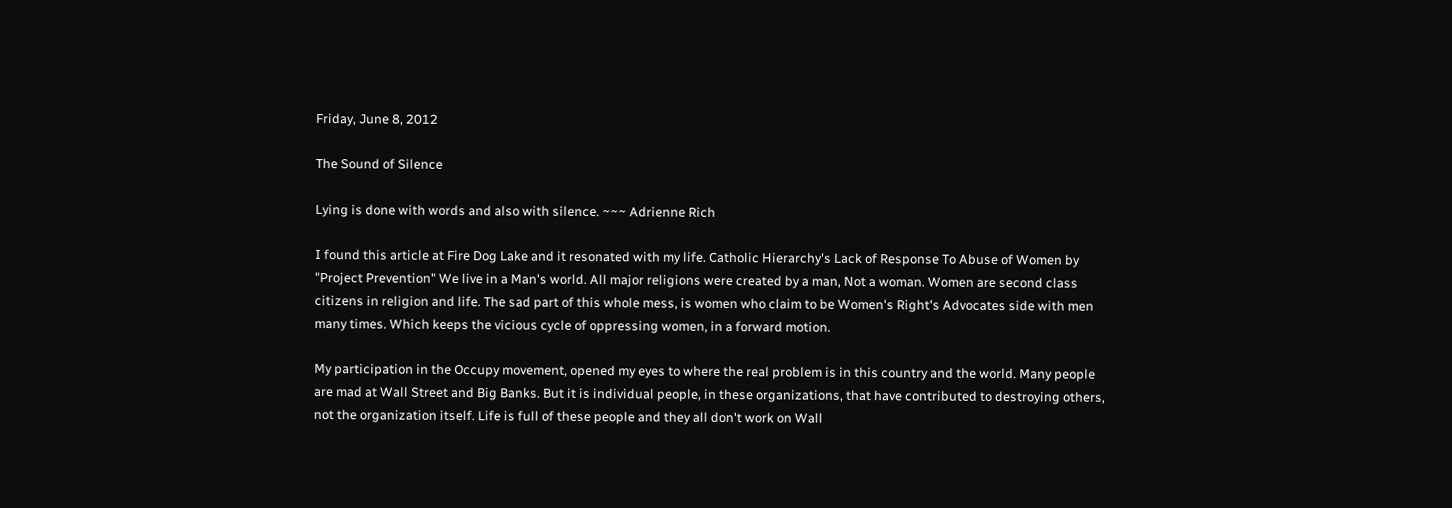Friday, June 8, 2012

The Sound of Silence

Lying is done with words and also with silence. ~~~ Adrienne Rich

I found this article at Fire Dog Lake and it resonated with my life. Catholic Hierarchy's Lack of Response To Abuse of Women by "Project Prevention" We live in a Man's world. All major religions were created by a man, Not a woman. Women are second class citizens in religion and life. The sad part of this whole mess, is women who claim to be Women's Right's Advocates side with men many times. Which keeps the vicious cycle of oppressing women, in a forward motion.

My participation in the Occupy movement, opened my eyes to where the real problem is in this country and the world. Many people are mad at Wall Street and Big Banks. But it is individual people, in these organizations, that have contributed to destroying others, not the organization itself. Life is full of these people and they all don't work on Wall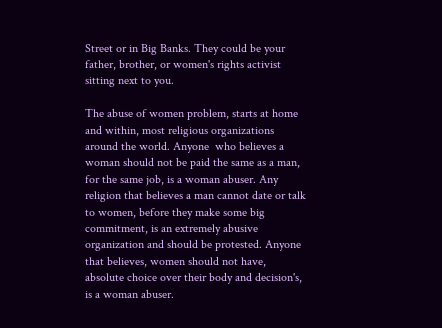Street or in Big Banks. They could be your father, brother, or women's rights activist sitting next to you.

The abuse of women problem, starts at home and within, most religious organizations around the world. Anyone  who believes a woman should not be paid the same as a man, for the same job, is a woman abuser. Any religion that believes a man cannot date or talk to women, before they make some big commitment, is an extremely abusive organization and should be protested. Anyone that believes, women should not have, absolute choice over their body and decision's, is a woman abuser.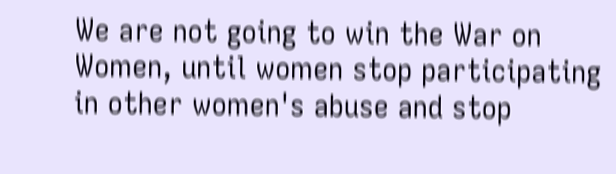We are not going to win the War on Women, until women stop participating in other women's abuse and stop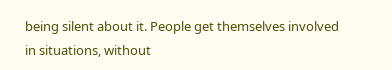being silent about it. People get themselves involved in situations, without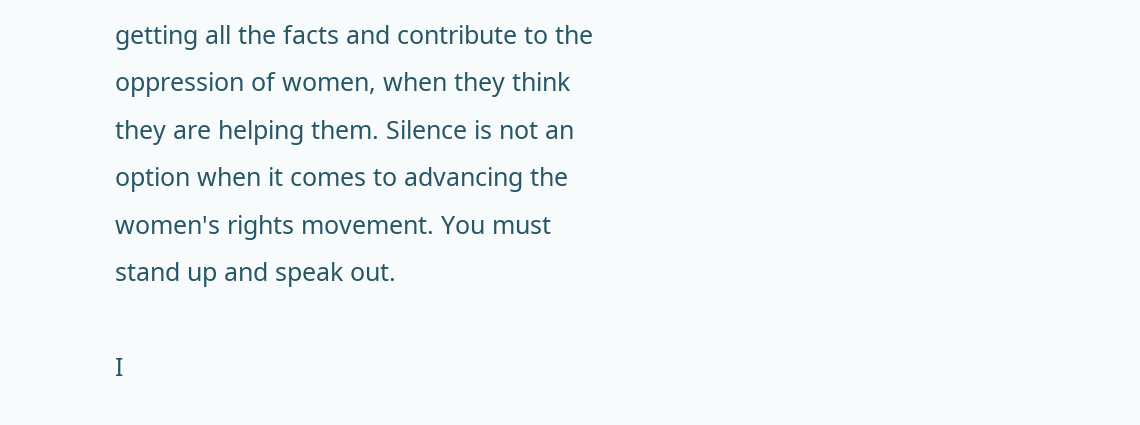getting all the facts and contribute to the oppression of women, when they think they are helping them. Silence is not an option when it comes to advancing the women's rights movement. You must stand up and speak out.

I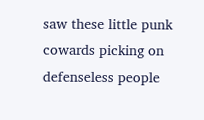saw these little punk cowards picking on defenseless people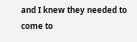and I knew they needed to come to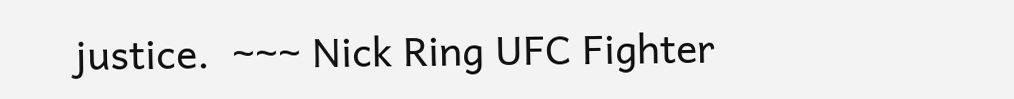justice.  ~~~ Nick Ring UFC Fighter